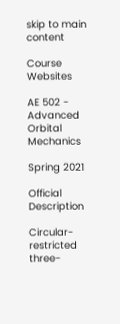skip to main content

Course Websites

AE 502 - Advanced Orbital Mechanics

Spring 2021

Official Description

Circular-restricted three-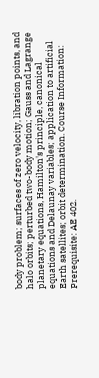body problem; surfaces of zero velocity, libration points, and halo orbits; perturbed two-body motion; Gauss and Lagrange planetary equations, Hamilton's principle, canonical equations and Delaunay variables; application to artificial Earth satellites; orbit determination. Course Information: Prerequisite: AE 402.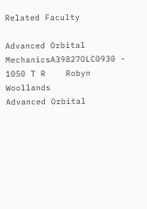Related Faculty

Advanced Orbital MechanicsA39827OLC0930 - 1050 T R    Robyn Woollands
Advanced Orbital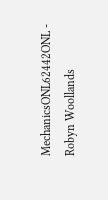MechanicsONL62442ONL -    Robyn Woollands